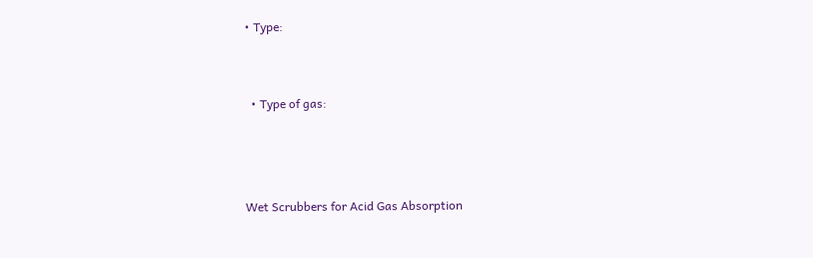• Type:


  • Type of gas:



Wet Scrubbers for Acid Gas Absorption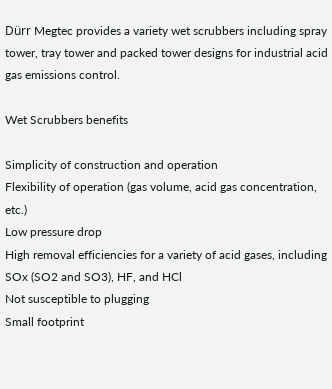Dürr Megtec provides a variety wet scrubbers including spray tower, tray tower and packed tower designs for industrial acid gas emissions control.

Wet Scrubbers benefits

Simplicity of construction and operation
Flexibility of operation (gas volume, acid gas concentration, etc.)
Low pressure drop
High removal efficiencies for a variety of acid gases, including SOx (SO2 and SO3), HF, and HCl
Not susceptible to plugging
Small footprint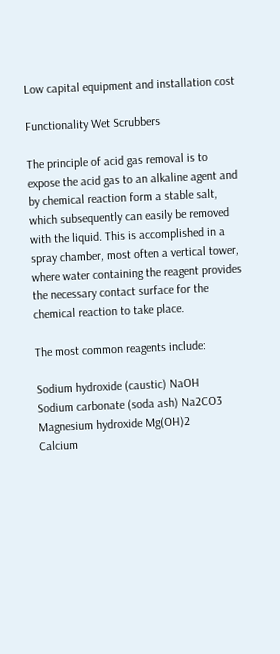Low capital equipment and installation cost

Functionality Wet Scrubbers

The principle of acid gas removal is to expose the acid gas to an alkaline agent and by chemical reaction form a stable salt, which subsequently can easily be removed with the liquid. This is accomplished in a spray chamber, most often a vertical tower, where water containing the reagent provides the necessary contact surface for the chemical reaction to take place.

The most common reagents include:

Sodium hydroxide (caustic) NaOH
Sodium carbonate (soda ash) Na2CO3
Magnesium hydroxide Mg(OH)2
Calcium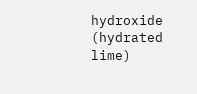hydroxide (hydrated lime)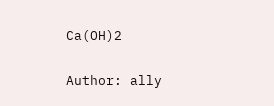Ca(OH)2

Author: ally